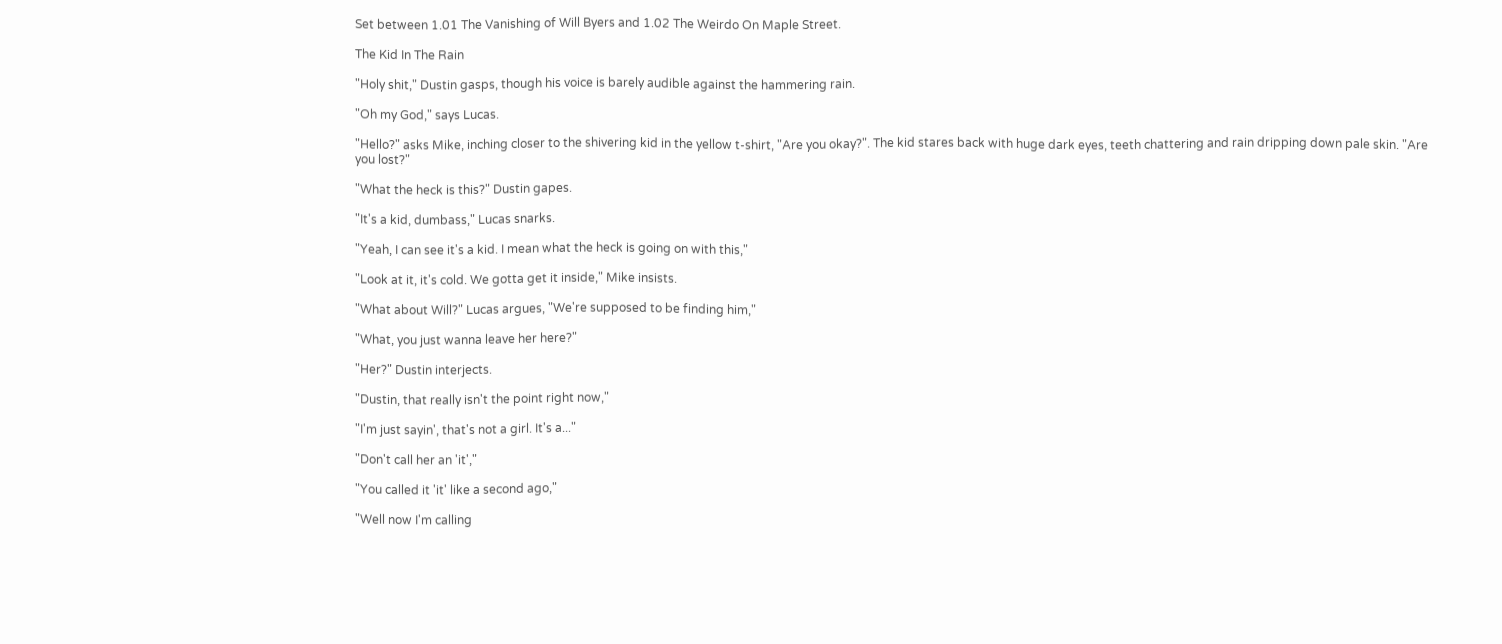Set between 1.01 The Vanishing of Will Byers and 1.02 The Weirdo On Maple Street.

The Kid In The Rain

"Holy shit," Dustin gasps, though his voice is barely audible against the hammering rain.

"Oh my God," says Lucas.

"Hello?" asks Mike, inching closer to the shivering kid in the yellow t-shirt, "Are you okay?". The kid stares back with huge dark eyes, teeth chattering and rain dripping down pale skin. "Are you lost?"

"What the heck is this?" Dustin gapes.

"It's a kid, dumbass," Lucas snarks.

"Yeah, I can see it's a kid. I mean what the heck is going on with this,"

"Look at it, it's cold. We gotta get it inside," Mike insists.

"What about Will?" Lucas argues, "We're supposed to be finding him,"

"What, you just wanna leave her here?"

"Her?" Dustin interjects.

"Dustin, that really isn't the point right now,"

"I'm just sayin', that's not a girl. It's a..."

"Don't call her an 'it',"

"You called it 'it' like a second ago,"

"Well now I'm calling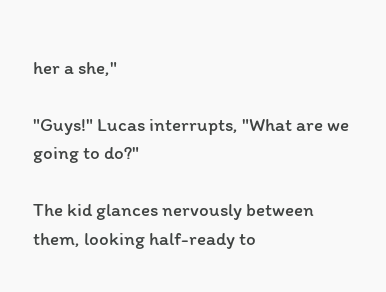her a she,"

"Guys!" Lucas interrupts, "What are we going to do?"

The kid glances nervously between them, looking half-ready to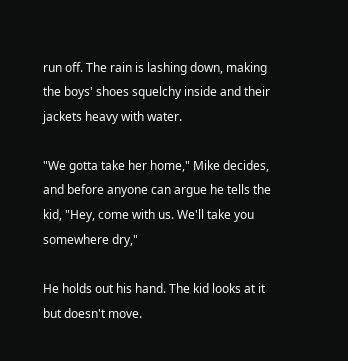run off. The rain is lashing down, making the boys' shoes squelchy inside and their jackets heavy with water.

"We gotta take her home," Mike decides, and before anyone can argue he tells the kid, "Hey, come with us. We'll take you somewhere dry,"

He holds out his hand. The kid looks at it but doesn't move.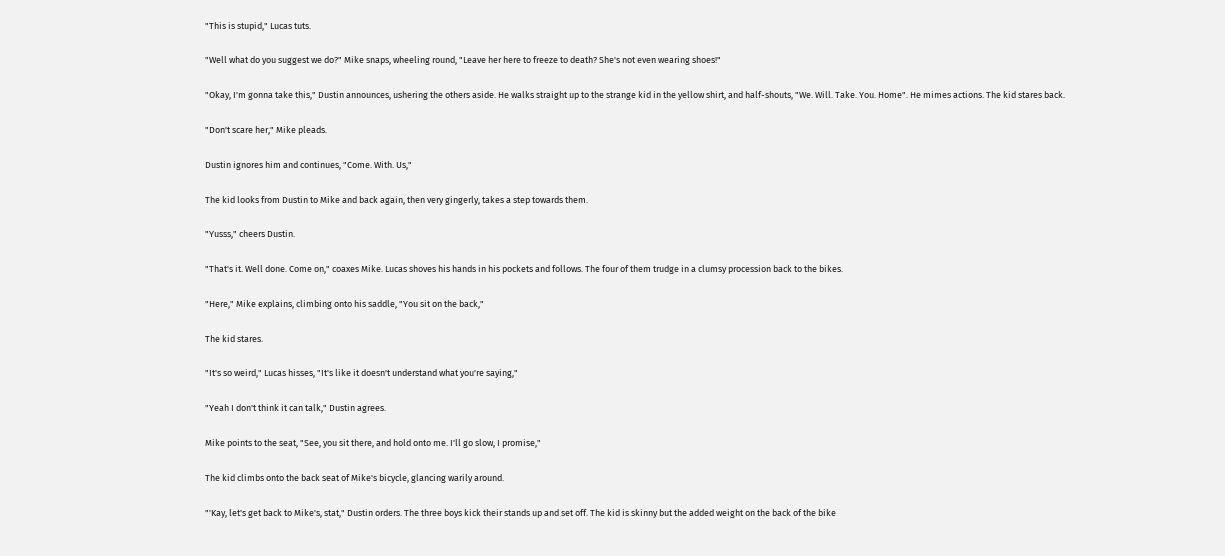"This is stupid," Lucas tuts.

"Well what do you suggest we do?" Mike snaps, wheeling round, "Leave her here to freeze to death? She's not even wearing shoes!"

"Okay, I'm gonna take this," Dustin announces, ushering the others aside. He walks straight up to the strange kid in the yellow shirt, and half-shouts, "We. Will. Take. You. Home". He mimes actions. The kid stares back.

"Don't scare her," Mike pleads.

Dustin ignores him and continues, "Come. With. Us,"

The kid looks from Dustin to Mike and back again, then very gingerly, takes a step towards them.

"Yusss," cheers Dustin.

"That's it. Well done. Come on," coaxes Mike. Lucas shoves his hands in his pockets and follows. The four of them trudge in a clumsy procession back to the bikes.

"Here," Mike explains, climbing onto his saddle, "You sit on the back,"

The kid stares.

"It's so weird," Lucas hisses, "It's like it doesn't understand what you're saying,"

"Yeah I don't think it can talk," Dustin agrees.

Mike points to the seat, "See, you sit there, and hold onto me. I'll go slow, I promise,"

The kid climbs onto the back seat of Mike's bicycle, glancing warily around.

"'Kay, let's get back to Mike's, stat," Dustin orders. The three boys kick their stands up and set off. The kid is skinny but the added weight on the back of the bike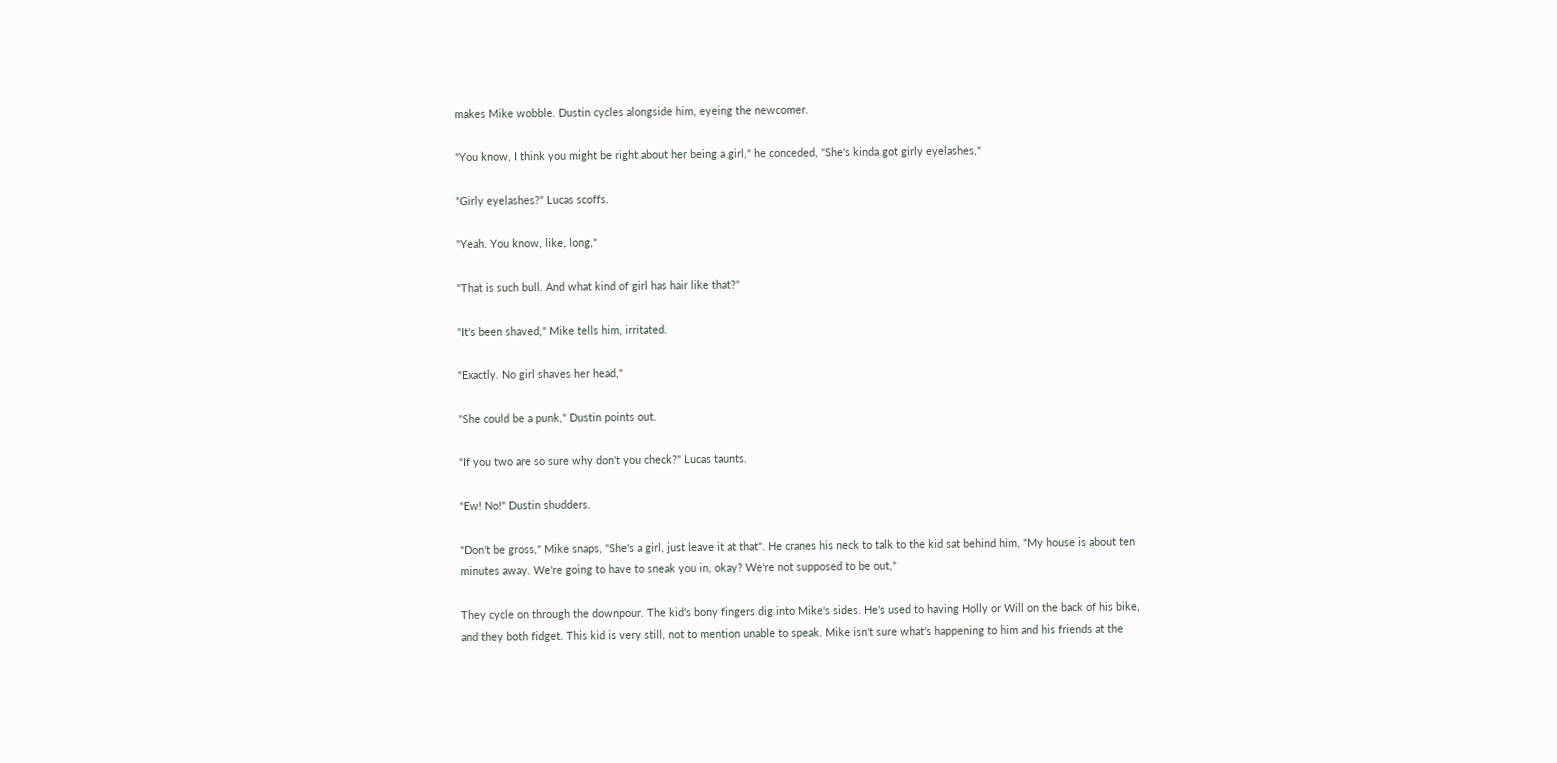makes Mike wobble. Dustin cycles alongside him, eyeing the newcomer.

"You know, I think you might be right about her being a girl," he conceded, "She's kinda got girly eyelashes,"

"Girly eyelashes?" Lucas scoffs.

"Yeah. You know, like, long,"

"That is such bull. And what kind of girl has hair like that?"

"It's been shaved," Mike tells him, irritated.

"Exactly. No girl shaves her head,"

"She could be a punk," Dustin points out.

"If you two are so sure why don't you check?" Lucas taunts.

"Ew! No!" Dustin shudders.

"Don't be gross," Mike snaps, "She's a girl, just leave it at that". He cranes his neck to talk to the kid sat behind him, "My house is about ten minutes away. We're going to have to sneak you in, okay? We're not supposed to be out,"

They cycle on through the downpour. The kid's bony fingers dig into Mike's sides. He's used to having Holly or Will on the back of his bike, and they both fidget. This kid is very still, not to mention unable to speak. Mike isn't sure what's happening to him and his friends at the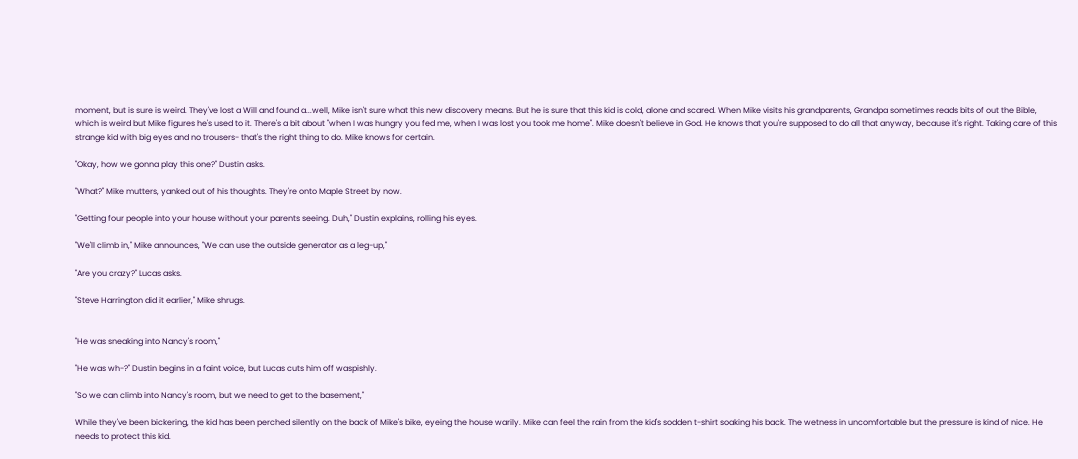moment, but is sure is weird. They've lost a Will and found a...well, Mike isn't sure what this new discovery means. But he is sure that this kid is cold, alone and scared. When Mike visits his grandparents, Grandpa sometimes reads bits of out the Bible, which is weird but Mike figures he's used to it. There's a bit about "when I was hungry you fed me, when I was lost you took me home". Mike doesn't believe in God. He knows that you're supposed to do all that anyway, because it's right. Taking care of this strange kid with big eyes and no trousers- that's the right thing to do. Mike knows for certain.

"Okay, how we gonna play this one?" Dustin asks.

"What?" Mike mutters, yanked out of his thoughts. They're onto Maple Street by now.

"Getting four people into your house without your parents seeing. Duh," Dustin explains, rolling his eyes.

"We'll climb in," Mike announces, "We can use the outside generator as a leg-up,"

"Are you crazy?" Lucas asks.

"Steve Harrington did it earlier," Mike shrugs.


"He was sneaking into Nancy's room,"

"He was wh-?" Dustin begins in a faint voice, but Lucas cuts him off waspishly.

"So we can climb into Nancy's room, but we need to get to the basement,"

While they've been bickering, the kid has been perched silently on the back of Mike's bike, eyeing the house warily. Mike can feel the rain from the kid's sodden t-shirt soaking his back. The wetness in uncomfortable but the pressure is kind of nice. He needs to protect this kid.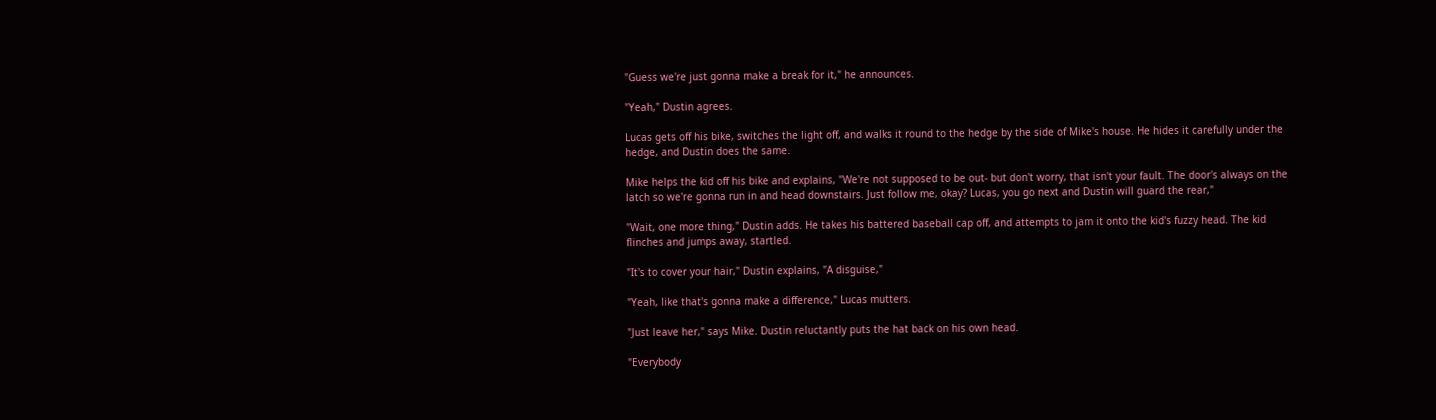"Guess we're just gonna make a break for it," he announces.

"Yeah," Dustin agrees.

Lucas gets off his bike, switches the light off, and walks it round to the hedge by the side of Mike's house. He hides it carefully under the hedge, and Dustin does the same.

Mike helps the kid off his bike and explains, "We're not supposed to be out- but don't worry, that isn't your fault. The door's always on the latch so we're gonna run in and head downstairs. Just follow me, okay? Lucas, you go next and Dustin will guard the rear,"

"Wait, one more thing," Dustin adds. He takes his battered baseball cap off, and attempts to jam it onto the kid's fuzzy head. The kid flinches and jumps away, startled.

"It's to cover your hair," Dustin explains, "A disguise,"

"Yeah, like that's gonna make a difference," Lucas mutters.

"Just leave her," says Mike. Dustin reluctantly puts the hat back on his own head.

"Everybody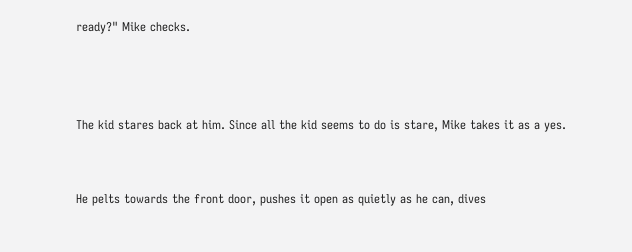ready?" Mike checks.



The kid stares back at him. Since all the kid seems to do is stare, Mike takes it as a yes.


He pelts towards the front door, pushes it open as quietly as he can, dives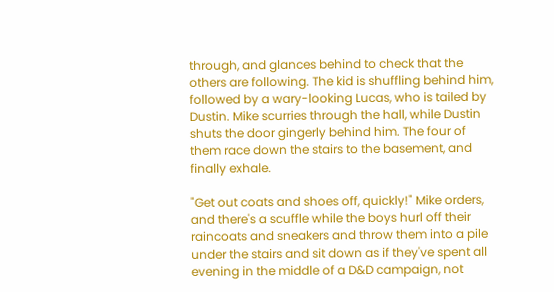through, and glances behind to check that the others are following. The kid is shuffling behind him, followed by a wary-looking Lucas, who is tailed by Dustin. Mike scurries through the hall, while Dustin shuts the door gingerly behind him. The four of them race down the stairs to the basement, and finally exhale.

"Get out coats and shoes off, quickly!" Mike orders, and there's a scuffle while the boys hurl off their raincoats and sneakers and throw them into a pile under the stairs and sit down as if they've spent all evening in the middle of a D&D campaign, not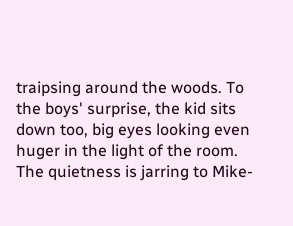traipsing around the woods. To the boys' surprise, the kid sits down too, big eyes looking even huger in the light of the room. The quietness is jarring to Mike-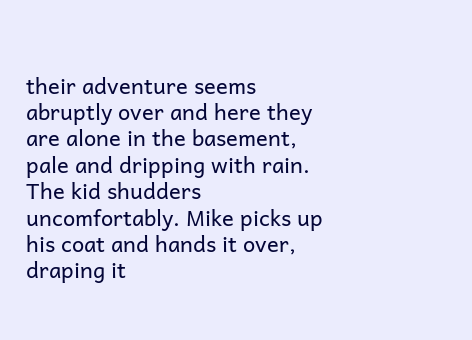their adventure seems abruptly over and here they are alone in the basement, pale and dripping with rain. The kid shudders uncomfortably. Mike picks up his coat and hands it over, draping it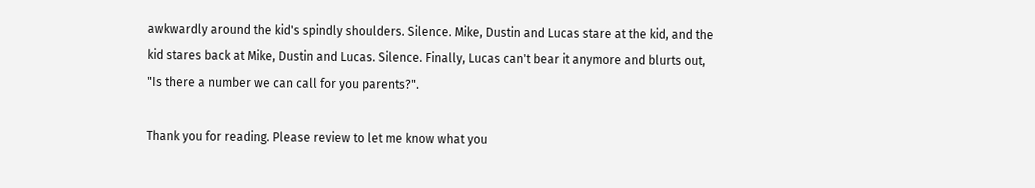awkwardly around the kid's spindly shoulders. Silence. Mike, Dustin and Lucas stare at the kid, and the kid stares back at Mike, Dustin and Lucas. Silence. Finally, Lucas can't bear it anymore and blurts out, "Is there a number we can call for you parents?".

Thank you for reading. Please review to let me know what you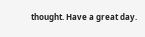thought. Have a great day.